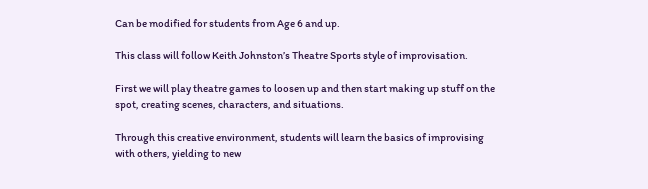Can be modified for students from Age 6 and up.

This class will follow Keith Johnston’s Theatre Sports style of improvisation.

First we will play theatre games to loosen up and then start making up stuff on the spot, creating scenes, characters, and situations.

Through this creative environment, students will learn the basics of improvising with others, yielding to new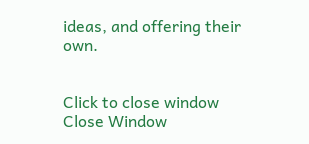ideas, and offering their own.


Click to close window
Close Window